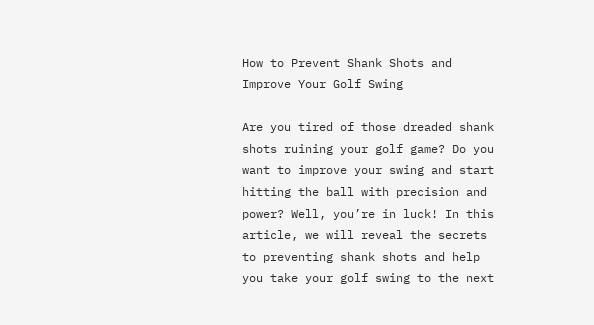How to Prevent Shank Shots and Improve Your Golf Swing

Are you tired of those dreaded shank shots ruining your golf game? Do you want to improve your swing and start hitting the ball with precision and power? Well, you’re in luck! In this article, we will reveal the secrets to preventing shank shots and help you take your golf swing to the next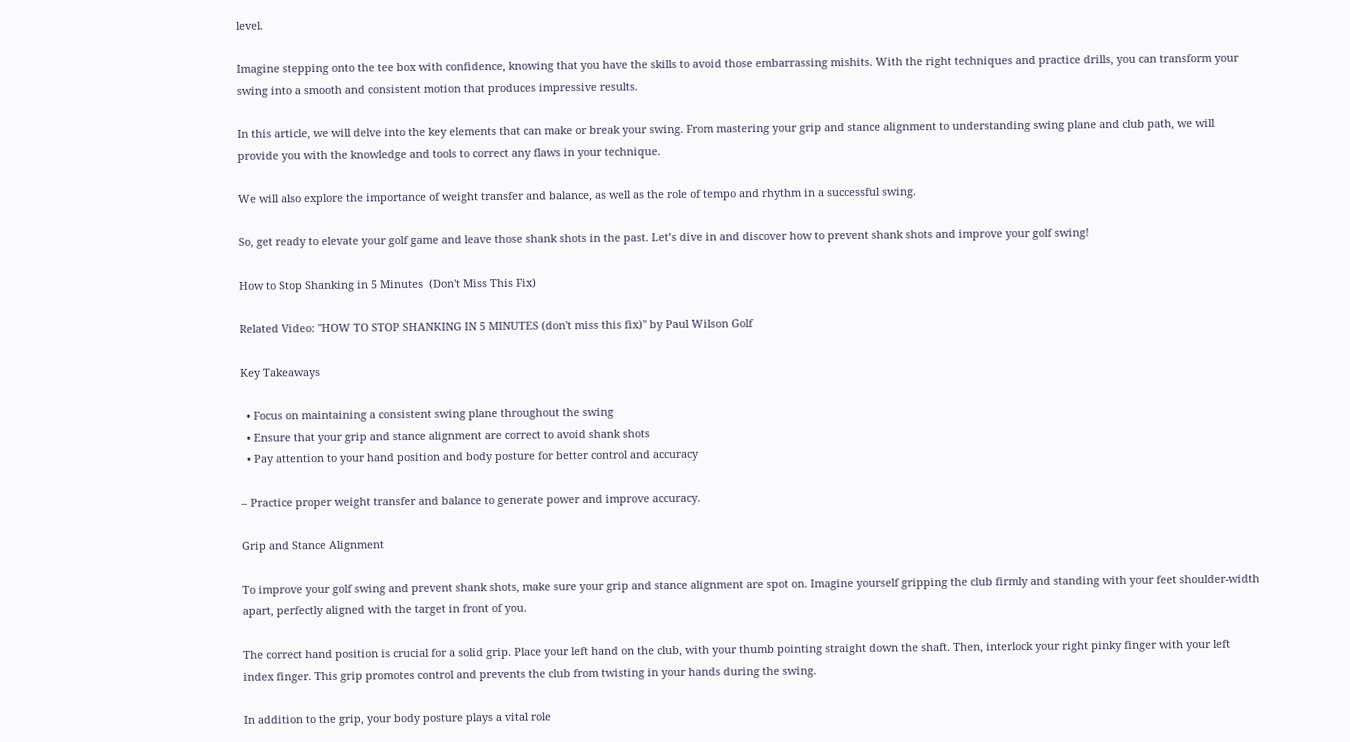level.

Imagine stepping onto the tee box with confidence, knowing that you have the skills to avoid those embarrassing mishits. With the right techniques and practice drills, you can transform your swing into a smooth and consistent motion that produces impressive results.

In this article, we will delve into the key elements that can make or break your swing. From mastering your grip and stance alignment to understanding swing plane and club path, we will provide you with the knowledge and tools to correct any flaws in your technique.

We will also explore the importance of weight transfer and balance, as well as the role of tempo and rhythm in a successful swing.

So, get ready to elevate your golf game and leave those shank shots in the past. Let’s dive in and discover how to prevent shank shots and improve your golf swing!

How to Stop Shanking in 5 Minutes  (Don't Miss This Fix)

Related Video: "HOW TO STOP SHANKING IN 5 MINUTES (don't miss this fix)" by Paul Wilson Golf

Key Takeaways

  • Focus on maintaining a consistent swing plane throughout the swing
  • Ensure that your grip and stance alignment are correct to avoid shank shots
  • Pay attention to your hand position and body posture for better control and accuracy

– Practice proper weight transfer and balance to generate power and improve accuracy.

Grip and Stance Alignment

To improve your golf swing and prevent shank shots, make sure your grip and stance alignment are spot on. Imagine yourself gripping the club firmly and standing with your feet shoulder-width apart, perfectly aligned with the target in front of you.

The correct hand position is crucial for a solid grip. Place your left hand on the club, with your thumb pointing straight down the shaft. Then, interlock your right pinky finger with your left index finger. This grip promotes control and prevents the club from twisting in your hands during the swing.

In addition to the grip, your body posture plays a vital role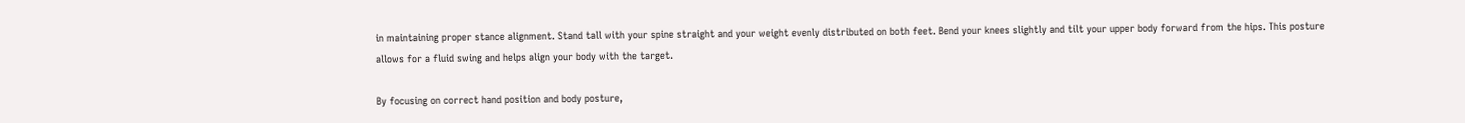in maintaining proper stance alignment. Stand tall with your spine straight and your weight evenly distributed on both feet. Bend your knees slightly and tilt your upper body forward from the hips. This posture allows for a fluid swing and helps align your body with the target.

By focusing on correct hand position and body posture,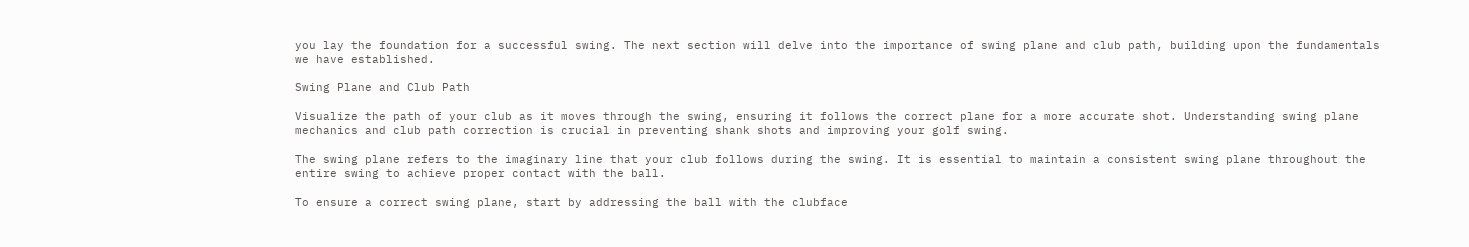you lay the foundation for a successful swing. The next section will delve into the importance of swing plane and club path, building upon the fundamentals we have established.

Swing Plane and Club Path

Visualize the path of your club as it moves through the swing, ensuring it follows the correct plane for a more accurate shot. Understanding swing plane mechanics and club path correction is crucial in preventing shank shots and improving your golf swing.

The swing plane refers to the imaginary line that your club follows during the swing. It is essential to maintain a consistent swing plane throughout the entire swing to achieve proper contact with the ball.

To ensure a correct swing plane, start by addressing the ball with the clubface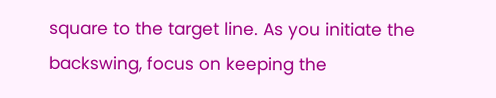square to the target line. As you initiate the backswing, focus on keeping the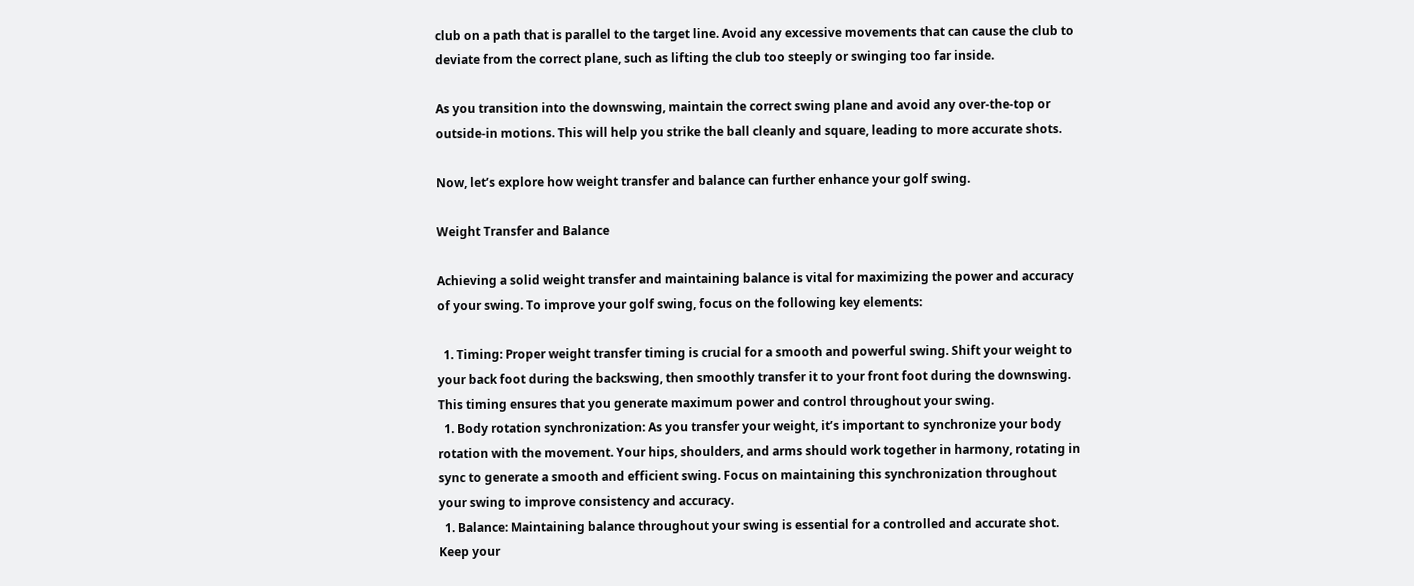club on a path that is parallel to the target line. Avoid any excessive movements that can cause the club to deviate from the correct plane, such as lifting the club too steeply or swinging too far inside.

As you transition into the downswing, maintain the correct swing plane and avoid any over-the-top or outside-in motions. This will help you strike the ball cleanly and square, leading to more accurate shots.

Now, let’s explore how weight transfer and balance can further enhance your golf swing.

Weight Transfer and Balance

Achieving a solid weight transfer and maintaining balance is vital for maximizing the power and accuracy of your swing. To improve your golf swing, focus on the following key elements:

  1. Timing: Proper weight transfer timing is crucial for a smooth and powerful swing. Shift your weight to your back foot during the backswing, then smoothly transfer it to your front foot during the downswing. This timing ensures that you generate maximum power and control throughout your swing.
  1. Body rotation synchronization: As you transfer your weight, it’s important to synchronize your body rotation with the movement. Your hips, shoulders, and arms should work together in harmony, rotating in sync to generate a smooth and efficient swing. Focus on maintaining this synchronization throughout your swing to improve consistency and accuracy.
  1. Balance: Maintaining balance throughout your swing is essential for a controlled and accurate shot. Keep your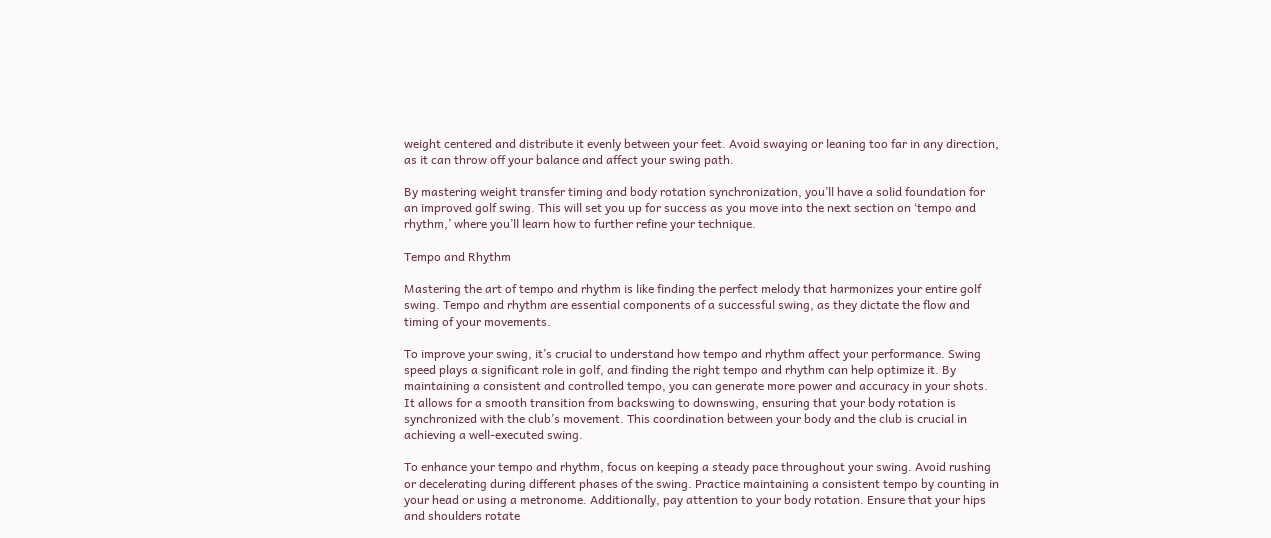weight centered and distribute it evenly between your feet. Avoid swaying or leaning too far in any direction, as it can throw off your balance and affect your swing path.

By mastering weight transfer timing and body rotation synchronization, you’ll have a solid foundation for an improved golf swing. This will set you up for success as you move into the next section on ‘tempo and rhythm,’ where you’ll learn how to further refine your technique.

Tempo and Rhythm

Mastering the art of tempo and rhythm is like finding the perfect melody that harmonizes your entire golf swing. Tempo and rhythm are essential components of a successful swing, as they dictate the flow and timing of your movements.

To improve your swing, it’s crucial to understand how tempo and rhythm affect your performance. Swing speed plays a significant role in golf, and finding the right tempo and rhythm can help optimize it. By maintaining a consistent and controlled tempo, you can generate more power and accuracy in your shots. It allows for a smooth transition from backswing to downswing, ensuring that your body rotation is synchronized with the club’s movement. This coordination between your body and the club is crucial in achieving a well-executed swing.

To enhance your tempo and rhythm, focus on keeping a steady pace throughout your swing. Avoid rushing or decelerating during different phases of the swing. Practice maintaining a consistent tempo by counting in your head or using a metronome. Additionally, pay attention to your body rotation. Ensure that your hips and shoulders rotate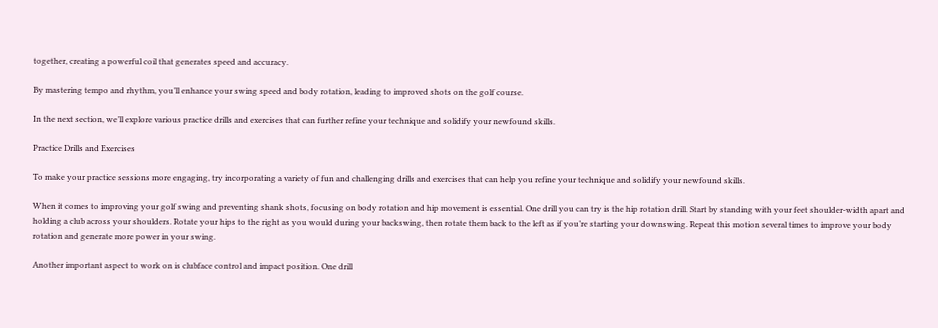together, creating a powerful coil that generates speed and accuracy.

By mastering tempo and rhythm, you’ll enhance your swing speed and body rotation, leading to improved shots on the golf course.

In the next section, we’ll explore various practice drills and exercises that can further refine your technique and solidify your newfound skills.

Practice Drills and Exercises

To make your practice sessions more engaging, try incorporating a variety of fun and challenging drills and exercises that can help you refine your technique and solidify your newfound skills.

When it comes to improving your golf swing and preventing shank shots, focusing on body rotation and hip movement is essential. One drill you can try is the hip rotation drill. Start by standing with your feet shoulder-width apart and holding a club across your shoulders. Rotate your hips to the right as you would during your backswing, then rotate them back to the left as if you’re starting your downswing. Repeat this motion several times to improve your body rotation and generate more power in your swing.

Another important aspect to work on is clubface control and impact position. One drill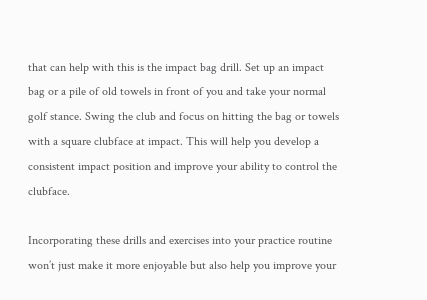that can help with this is the impact bag drill. Set up an impact bag or a pile of old towels in front of you and take your normal golf stance. Swing the club and focus on hitting the bag or towels with a square clubface at impact. This will help you develop a consistent impact position and improve your ability to control the clubface.

Incorporating these drills and exercises into your practice routine won’t just make it more enjoyable but also help you improve your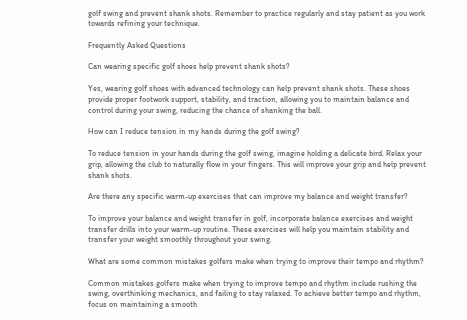golf swing and prevent shank shots. Remember to practice regularly and stay patient as you work towards refining your technique.

Frequently Asked Questions

Can wearing specific golf shoes help prevent shank shots?

Yes, wearing golf shoes with advanced technology can help prevent shank shots. These shoes provide proper footwork support, stability, and traction, allowing you to maintain balance and control during your swing, reducing the chance of shanking the ball.

How can I reduce tension in my hands during the golf swing?

To reduce tension in your hands during the golf swing, imagine holding a delicate bird. Relax your grip, allowing the club to naturally flow in your fingers. This will improve your grip and help prevent shank shots.

Are there any specific warm-up exercises that can improve my balance and weight transfer?

To improve your balance and weight transfer in golf, incorporate balance exercises and weight transfer drills into your warm-up routine. These exercises will help you maintain stability and transfer your weight smoothly throughout your swing.

What are some common mistakes golfers make when trying to improve their tempo and rhythm?

Common mistakes golfers make when trying to improve tempo and rhythm include rushing the swing, overthinking mechanics, and failing to stay relaxed. To achieve better tempo and rhythm, focus on maintaining a smooth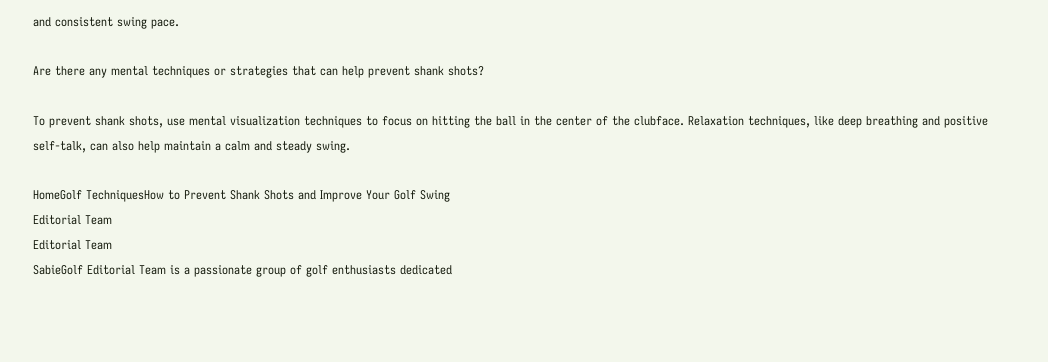and consistent swing pace.

Are there any mental techniques or strategies that can help prevent shank shots?

To prevent shank shots, use mental visualization techniques to focus on hitting the ball in the center of the clubface. Relaxation techniques, like deep breathing and positive self-talk, can also help maintain a calm and steady swing.

HomeGolf TechniquesHow to Prevent Shank Shots and Improve Your Golf Swing
Editorial Team
Editorial Team
SabieGolf Editorial Team is a passionate group of golf enthusiasts dedicated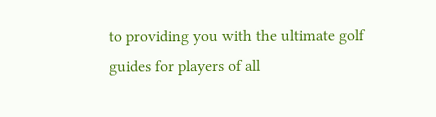to providing you with the ultimate golf guides for players of all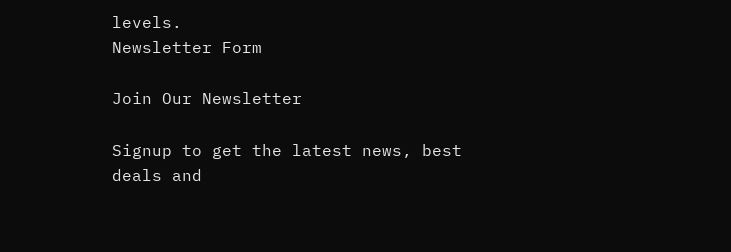levels.
Newsletter Form

Join Our Newsletter

Signup to get the latest news, best deals and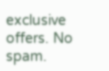exclusive offers. No spam.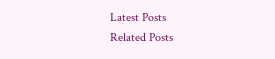Latest Posts
Related Posts